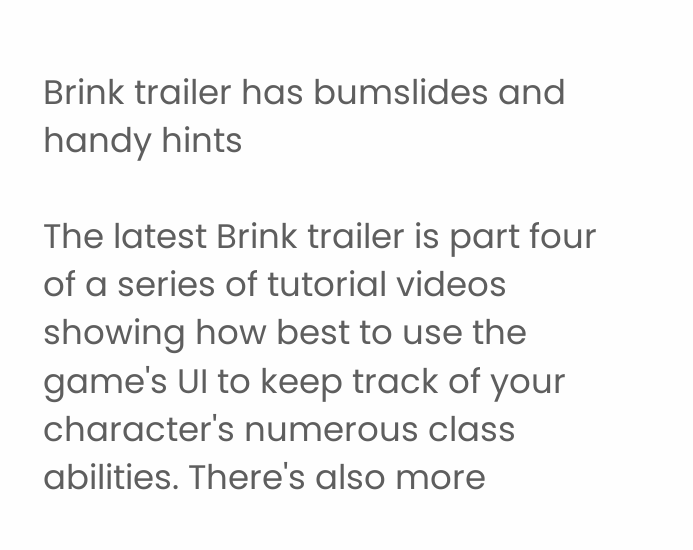Brink trailer has bumslides and handy hints

The latest Brink trailer is part four of a series of tutorial videos showing how best to use the game's UI to keep track of your character's numerous class abilities. There's also more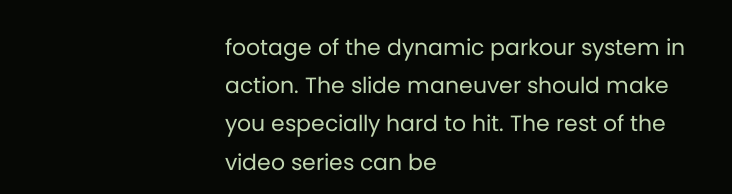footage of the dynamic parkour system in action. The slide maneuver should make you especially hard to hit. The rest of the video series can be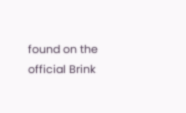found on the official Brink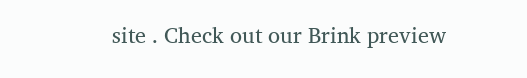site . Check out our Brink preview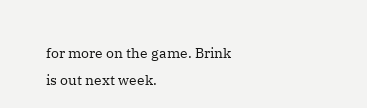for more on the game. Brink is out next week.